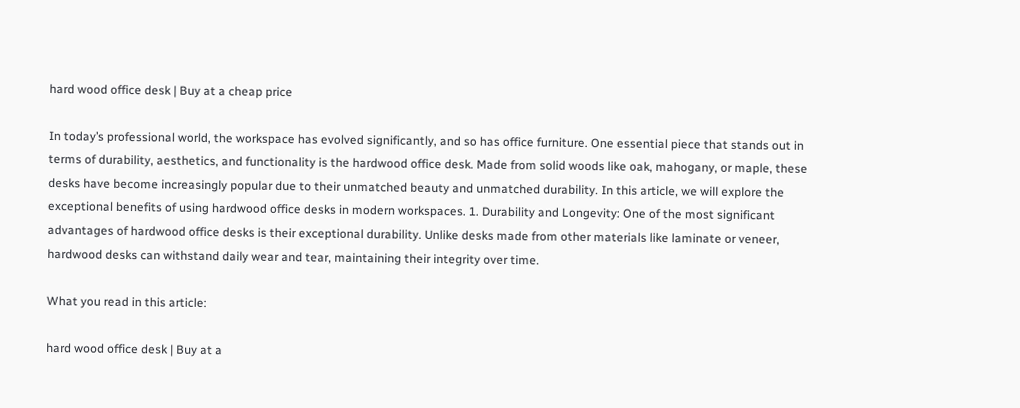hard wood office desk | Buy at a cheap price

In today’s professional world, the workspace has evolved significantly, and so has office furniture. One essential piece that stands out in terms of durability, aesthetics, and functionality is the hardwood office desk. Made from solid woods like oak, mahogany, or maple, these desks have become increasingly popular due to their unmatched beauty and unmatched durability. In this article, we will explore the exceptional benefits of using hardwood office desks in modern workspaces. 1. Durability and Longevity: One of the most significant advantages of hardwood office desks is their exceptional durability. Unlike desks made from other materials like laminate or veneer, hardwood desks can withstand daily wear and tear, maintaining their integrity over time.

What you read in this article:

hard wood office desk | Buy at a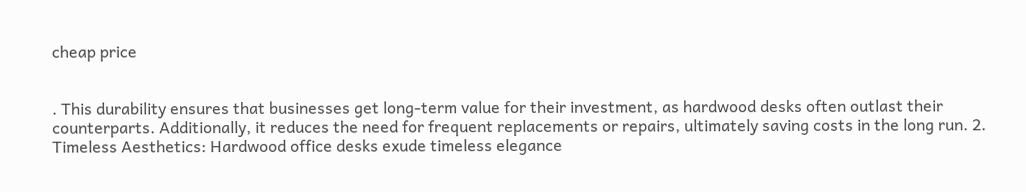cheap price


. This durability ensures that businesses get long-term value for their investment, as hardwood desks often outlast their counterparts. Additionally, it reduces the need for frequent replacements or repairs, ultimately saving costs in the long run. 2. Timeless Aesthetics: Hardwood office desks exude timeless elegance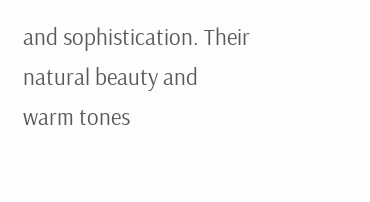and sophistication. Their natural beauty and warm tones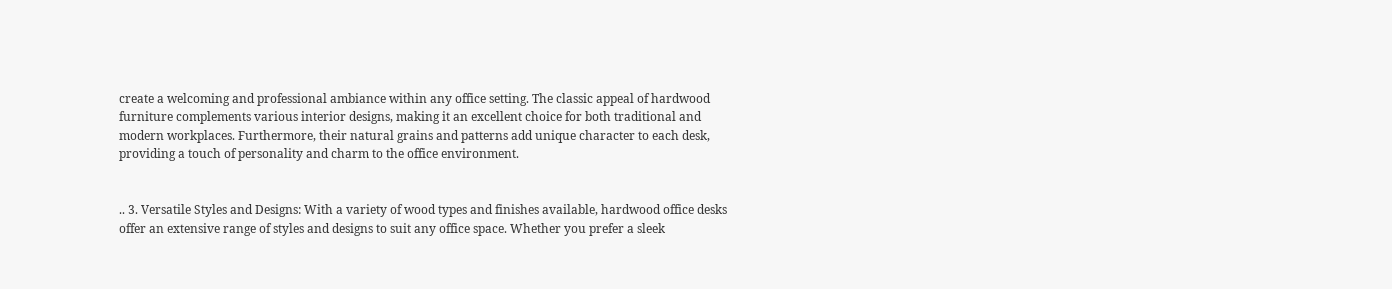create a welcoming and professional ambiance within any office setting. The classic appeal of hardwood furniture complements various interior designs, making it an excellent choice for both traditional and modern workplaces. Furthermore, their natural grains and patterns add unique character to each desk, providing a touch of personality and charm to the office environment.


.. 3. Versatile Styles and Designs: With a variety of wood types and finishes available, hardwood office desks offer an extensive range of styles and designs to suit any office space. Whether you prefer a sleek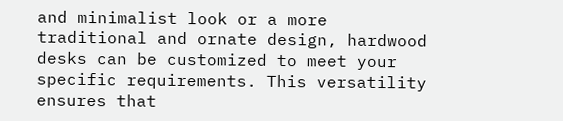and minimalist look or a more traditional and ornate design, hardwood desks can be customized to meet your specific requirements. This versatility ensures that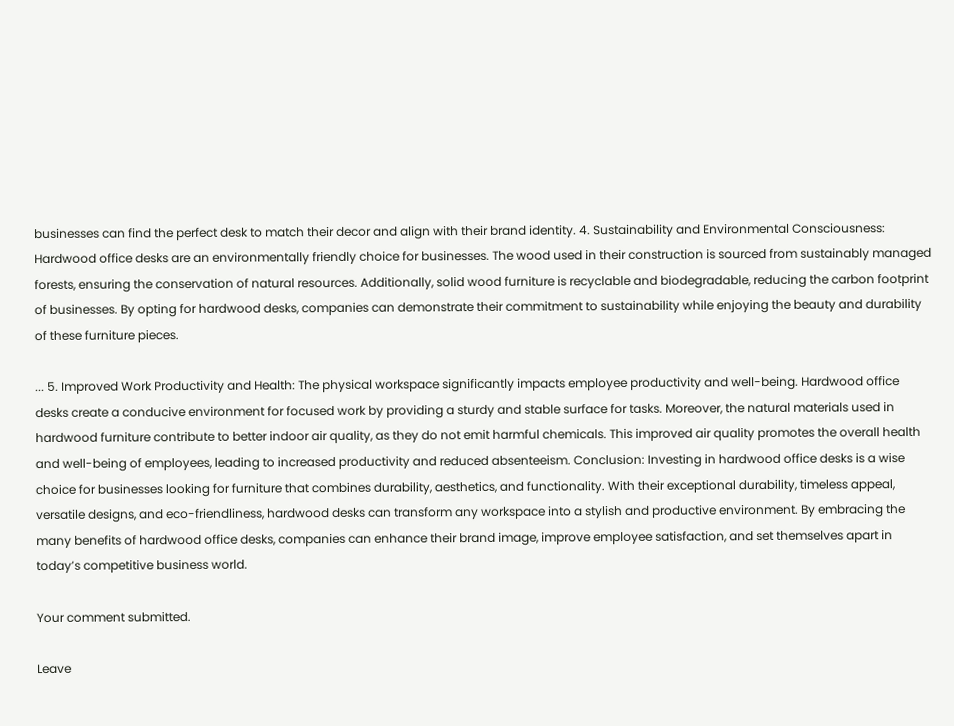businesses can find the perfect desk to match their decor and align with their brand identity. 4. Sustainability and Environmental Consciousness: Hardwood office desks are an environmentally friendly choice for businesses. The wood used in their construction is sourced from sustainably managed forests, ensuring the conservation of natural resources. Additionally, solid wood furniture is recyclable and biodegradable, reducing the carbon footprint of businesses. By opting for hardwood desks, companies can demonstrate their commitment to sustainability while enjoying the beauty and durability of these furniture pieces.

... 5. Improved Work Productivity and Health: The physical workspace significantly impacts employee productivity and well-being. Hardwood office desks create a conducive environment for focused work by providing a sturdy and stable surface for tasks. Moreover, the natural materials used in hardwood furniture contribute to better indoor air quality, as they do not emit harmful chemicals. This improved air quality promotes the overall health and well-being of employees, leading to increased productivity and reduced absenteeism. Conclusion: Investing in hardwood office desks is a wise choice for businesses looking for furniture that combines durability, aesthetics, and functionality. With their exceptional durability, timeless appeal, versatile designs, and eco-friendliness, hardwood desks can transform any workspace into a stylish and productive environment. By embracing the many benefits of hardwood office desks, companies can enhance their brand image, improve employee satisfaction, and set themselves apart in today’s competitive business world.

Your comment submitted.

Leave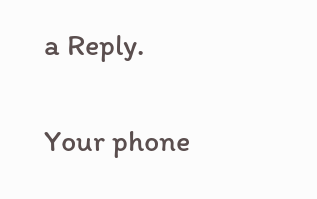a Reply.

Your phone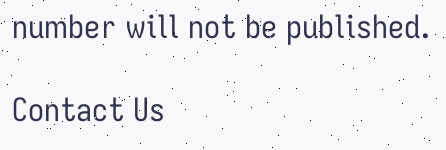number will not be published.

Contact Us